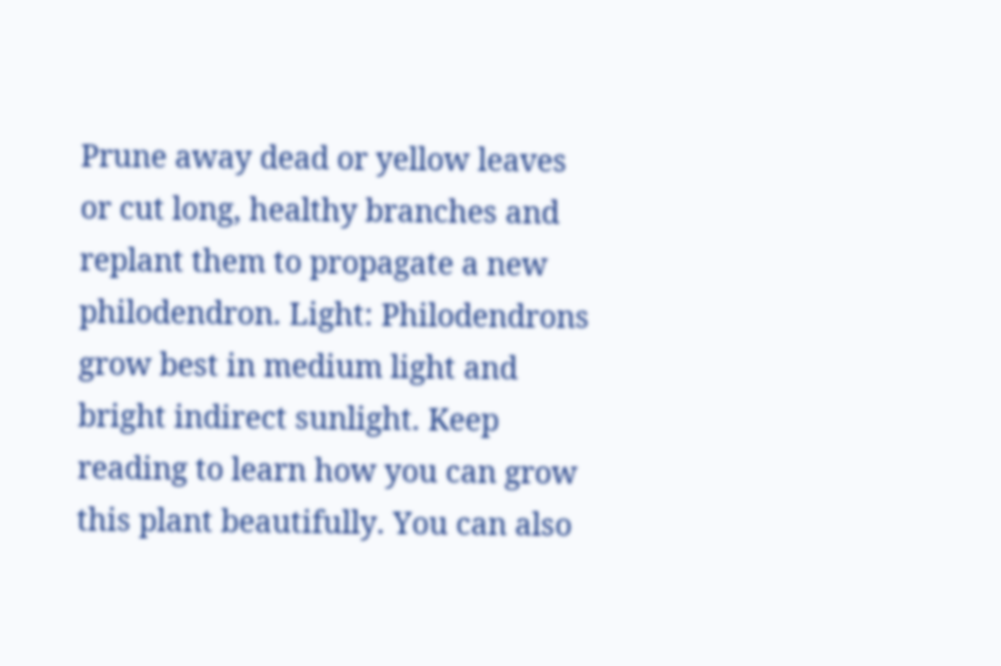Prune away dead or yellow leaves or cut long, healthy branches and replant them to propagate a new philodendron. Light: Philodendrons grow best in medium light and bright indirect sunlight. Keep reading to learn how you can grow this plant beautifully. You can also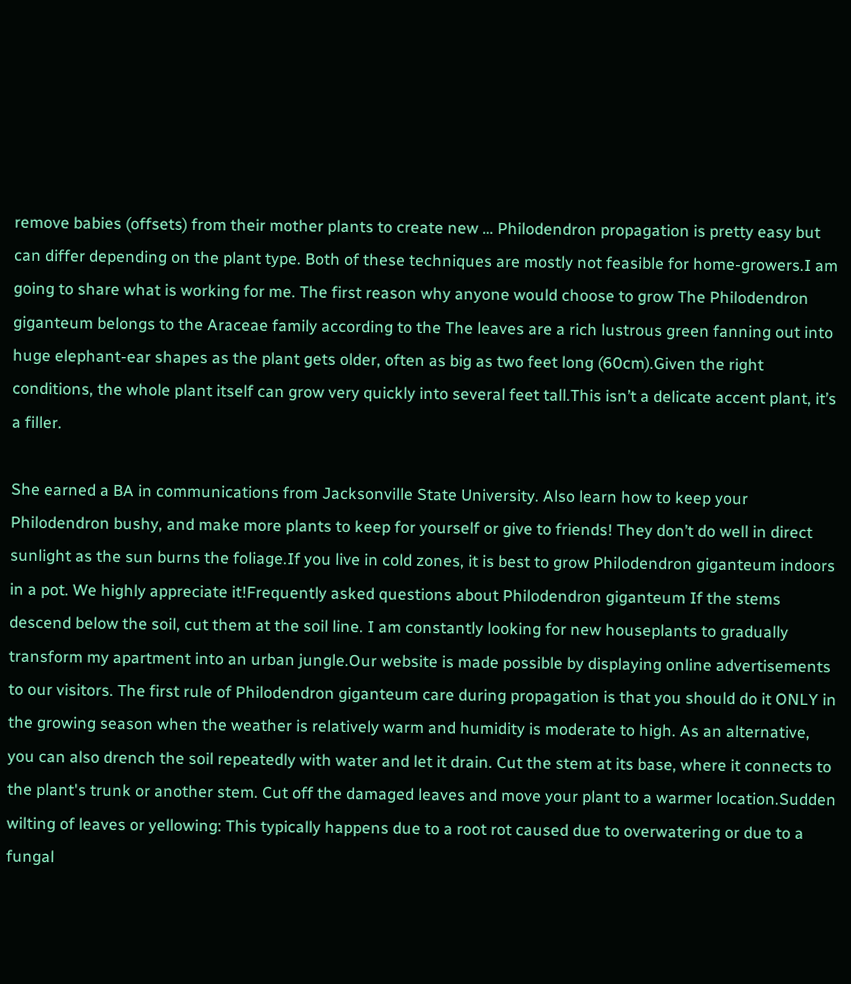remove babies (offsets) from their mother plants to create new … Philodendron propagation is pretty easy but can differ depending on the plant type. Both of these techniques are mostly not feasible for home-growers.I am going to share what is working for me. The first reason why anyone would choose to grow The Philodendron giganteum belongs to the Araceae family according to the The leaves are a rich lustrous green fanning out into huge elephant-ear shapes as the plant gets older, often as big as two feet long (60cm).Given the right conditions, the whole plant itself can grow very quickly into several feet tall.This isn’t a delicate accent plant, it’s a filler.

She earned a BA in communications from Jacksonville State University. Also learn how to keep your Philodendron bushy, and make more plants to keep for yourself or give to friends! They don’t do well in direct sunlight as the sun burns the foliage.If you live in cold zones, it is best to grow Philodendron giganteum indoors in a pot. We highly appreciate it!Frequently asked questions about Philodendron giganteum If the stems descend below the soil, cut them at the soil line. I am constantly looking for new houseplants to gradually transform my apartment into an urban jungle.Our website is made possible by displaying online advertisements to our visitors. The first rule of Philodendron giganteum care during propagation is that you should do it ONLY in the growing season when the weather is relatively warm and humidity is moderate to high. As an alternative, you can also drench the soil repeatedly with water and let it drain. Cut the stem at its base, where it connects to the plant's trunk or another stem. Cut off the damaged leaves and move your plant to a warmer location.Sudden wilting of leaves or yellowing: This typically happens due to a root rot caused due to overwatering or due to a fungal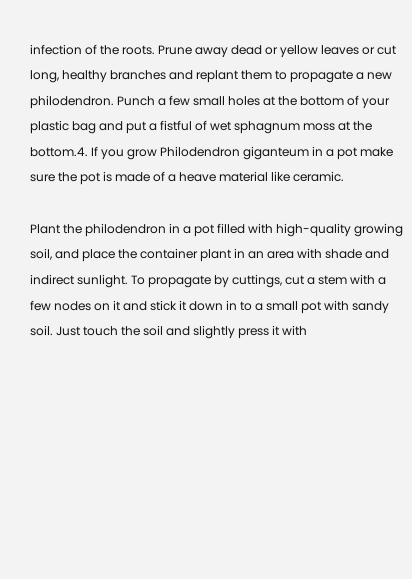infection of the roots. Prune away dead or yellow leaves or cut long, healthy branches and replant them to propagate a new philodendron. Punch a few small holes at the bottom of your plastic bag and put a fistful of wet sphagnum moss at the bottom.4. If you grow Philodendron giganteum in a pot make sure the pot is made of a heave material like ceramic.

Plant the philodendron in a pot filled with high-quality growing soil, and place the container plant in an area with shade and indirect sunlight. To propagate by cuttings, cut a stem with a few nodes on it and stick it down in to a small pot with sandy soil. Just touch the soil and slightly press it with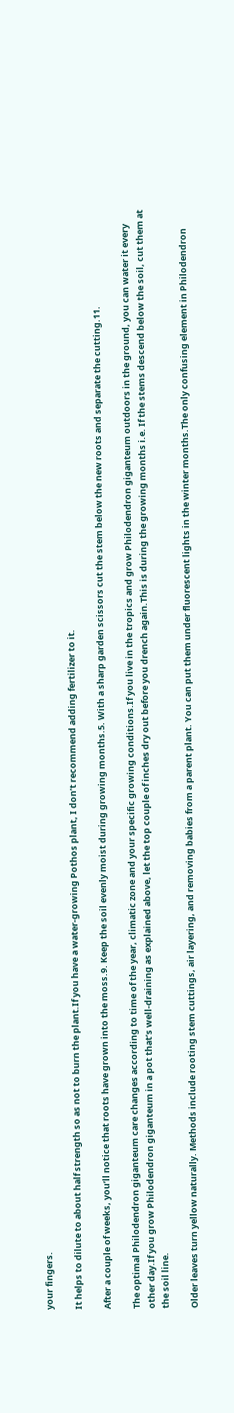your fingers.

It helps to dilute to about half strength so as not to burn the plant.If you have a water-growing Pothos plant, I don’t recommend adding fertilizer to it.

After a couple of weeks, you’ll notice that roots have grown into the moss.9. Keep the soil evenly moist during growing months.5. With a sharp garden scissors cut the stem below the new roots and separate the cutting.11.

The optimal Philodendron giganteum care changes according to time of the year, climatic zone and your specific growing conditions.If you live in the tropics and grow Philodendron giganteum outdoors in the ground, you can water it every other day.If you grow Philodendron giganteum in a pot that’s well-draining as explained above, let the top couple of inches dry out before you drench again.This is during the growing months i.e. If the stems descend below the soil, cut them at the soil line.

Older leaves turn yellow naturally. Methods include rooting stem cuttings, air layering, and removing babies from a parent plant. You can put them under fluorescent lights in the winter months.The only confusing element in Philodendron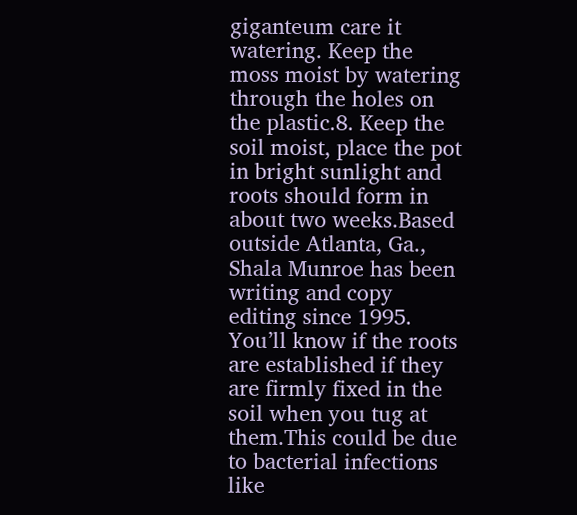giganteum care it watering. Keep the moss moist by watering through the holes on the plastic.8. Keep the soil moist, place the pot in bright sunlight and roots should form in about two weeks.Based outside Atlanta, Ga., Shala Munroe has been writing and copy editing since 1995. You’ll know if the roots are established if they are firmly fixed in the soil when you tug at them.This could be due to bacterial infections like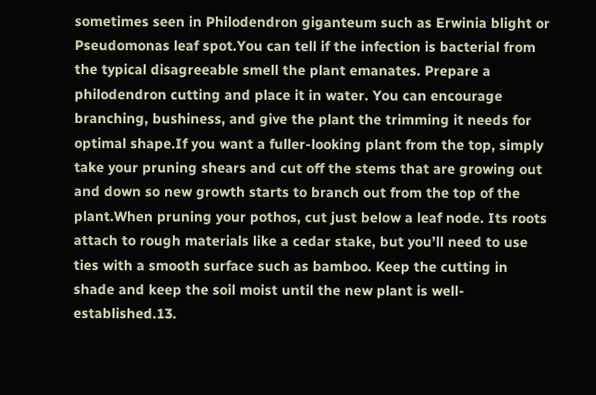sometimes seen in Philodendron giganteum such as Erwinia blight or Pseudomonas leaf spot.You can tell if the infection is bacterial from the typical disagreeable smell the plant emanates. Prepare a philodendron cutting and place it in water. You can encourage branching, bushiness, and give the plant the trimming it needs for optimal shape.If you want a fuller-looking plant from the top, simply take your pruning shears and cut off the stems that are growing out and down so new growth starts to branch out from the top of the plant.When pruning your pothos, cut just below a leaf node. Its roots attach to rough materials like a cedar stake, but you’ll need to use ties with a smooth surface such as bamboo. Keep the cutting in shade and keep the soil moist until the new plant is well-established.13.